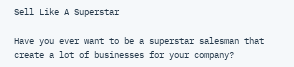Sell Like A Superstar

Have you ever want to be a superstar salesman that create a lot of businesses for your company?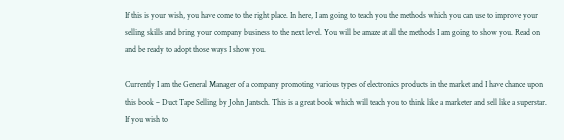If this is your wish, you have come to the right place. In here, I am going to teach you the methods which you can use to improve your selling skills and bring your company business to the next level. You will be amaze at all the methods I am going to show you. Read on and be ready to adopt those ways I show you.

Currently I am the General Manager of a company promoting various types of electronics products in the market and I have chance upon this book – Duct Tape Selling by John Jantsch. This is a great book which will teach you to think like a marketer and sell like a superstar. If you wish to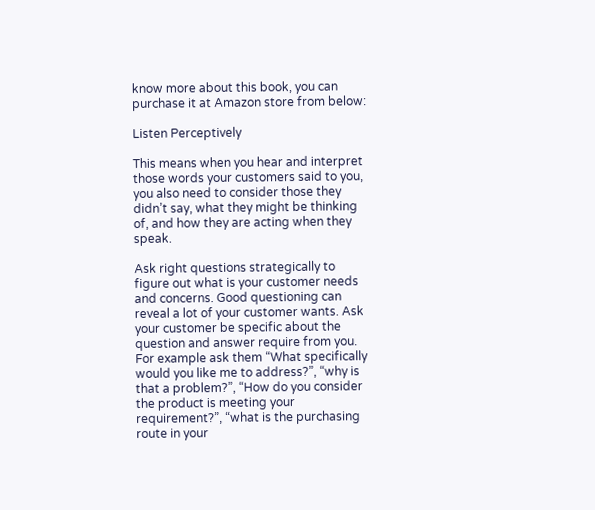know more about this book, you can purchase it at Amazon store from below:

Listen Perceptively

This means when you hear and interpret those words your customers said to you, you also need to consider those they didn’t say, what they might be thinking of, and how they are acting when they speak.

Ask right questions strategically to figure out what is your customer needs and concerns. Good questioning can reveal a lot of your customer wants. Ask your customer be specific about the question and answer require from you. For example ask them “What specifically would you like me to address?”, “why is that a problem?”, “How do you consider the product is meeting your requirement?”, “what is the purchasing route in your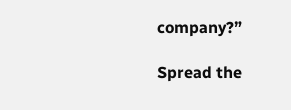company?”

Spread the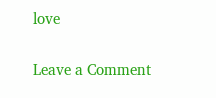love

Leave a Comment